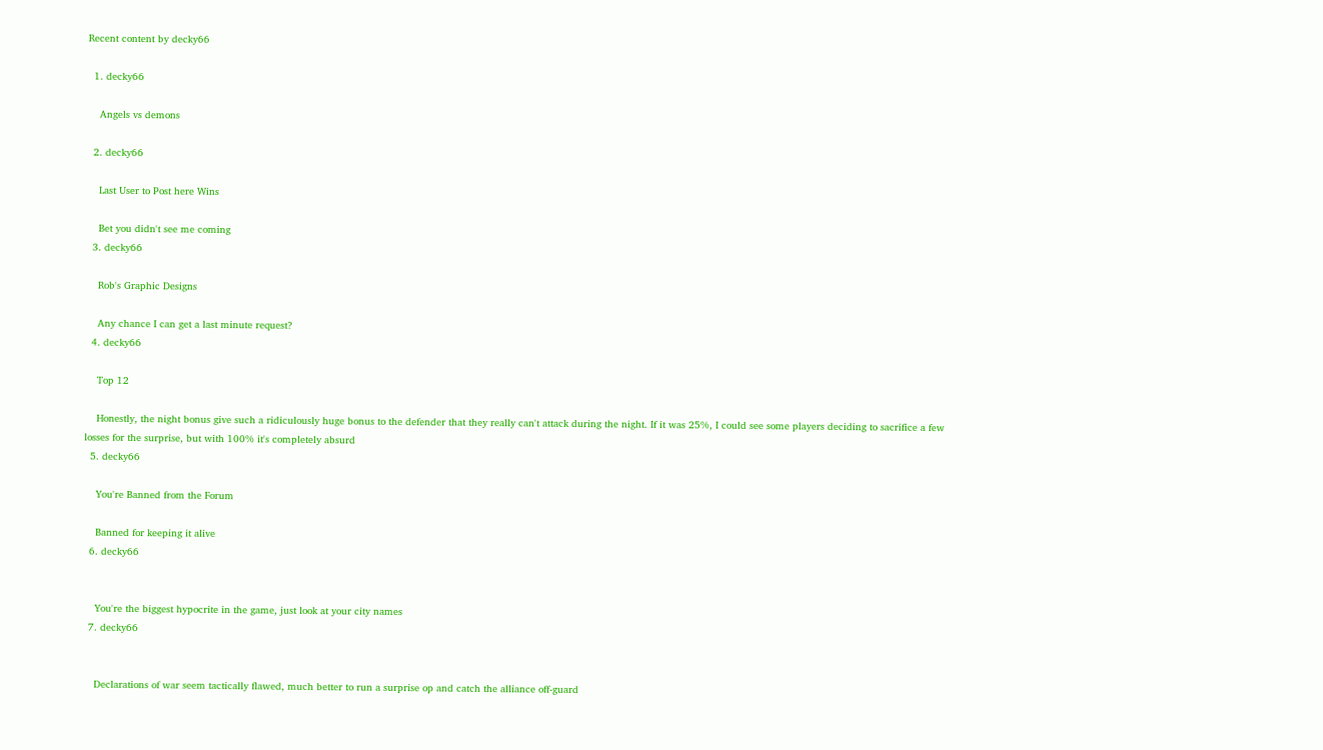Recent content by decky66

  1. decky66

    Angels vs demons

  2. decky66

    Last User to Post here Wins

    Bet you didn't see me coming
  3. decky66

    Rob's Graphic Designs

    Any chance I can get a last minute request?
  4. decky66

    Top 12

    Honestly, the night bonus give such a ridiculously huge bonus to the defender that they really can't attack during the night. If it was 25%, I could see some players deciding to sacrifice a few losses for the surprise, but with 100% it's completely absurd
  5. decky66

    You're Banned from the Forum

    Banned for keeping it alive
  6. decky66


    You're the biggest hypocrite in the game, just look at your city names
  7. decky66


    Declarations of war seem tactically flawed, much better to run a surprise op and catch the alliance off-guard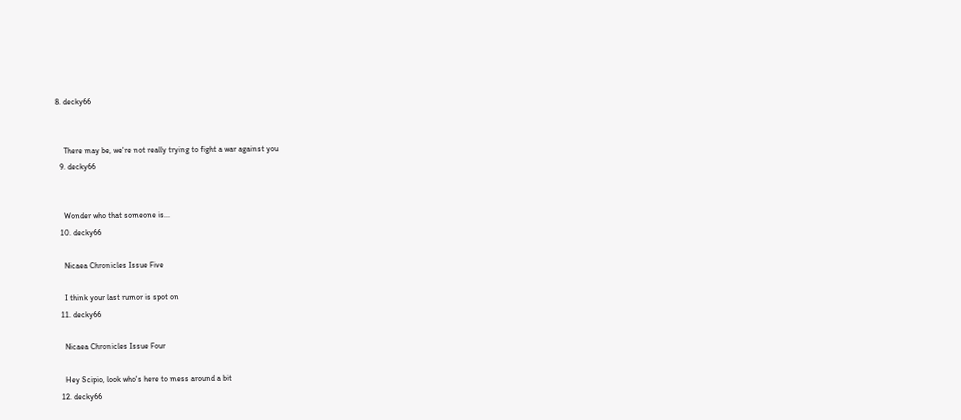8. decky66


    There may be, we're not really trying to fight a war against you
  9. decky66


    Wonder who that someone is...
  10. decky66

    Nicaea Chronicles Issue Five

    I think your last rumor is spot on
  11. decky66

    Nicaea Chronicles Issue Four

    Hey Scipio, look who's here to mess around a bit
  12. decky66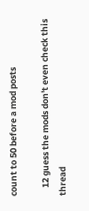count to 50 before a mod posts

    12 guess the mods don't even check this thread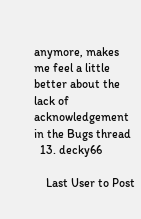anymore, makes me feel a little better about the lack of acknowledgement in the Bugs thread
  13. decky66

    Last User to Post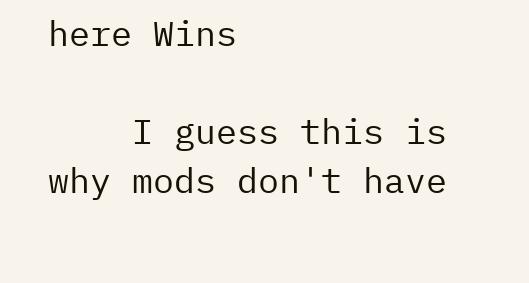here Wins

    I guess this is why mods don't have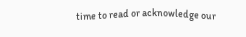time to read or acknowledge our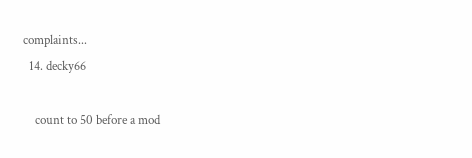complaints...
  14. decky66

    count to 50 before a mod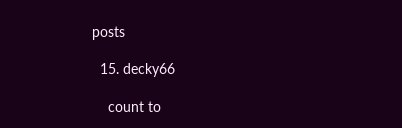posts

  15. decky66

    count to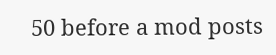50 before a mod posts